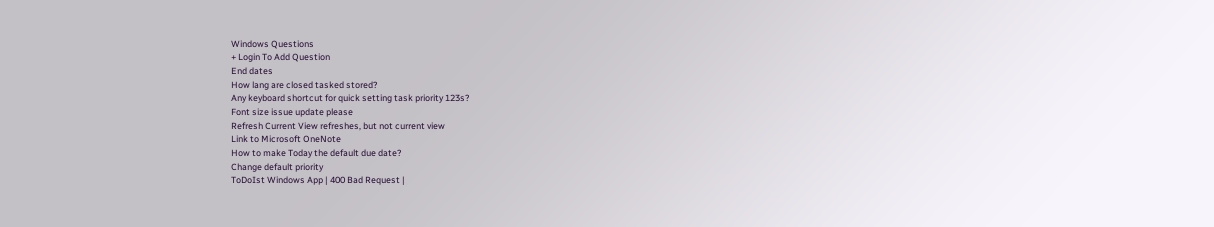Windows Questions
+ Login To Add Question
End dates
How lang are closed tasked stored?
Any keyboard shortcut for quick setting task priority 123s?
Font size issue update please
Refresh Current View refreshes, but not current view
Link to Microsoft OneNote
How to make Today the default due date?
Change default priority
ToDoIst Windows App | 400 Bad Request |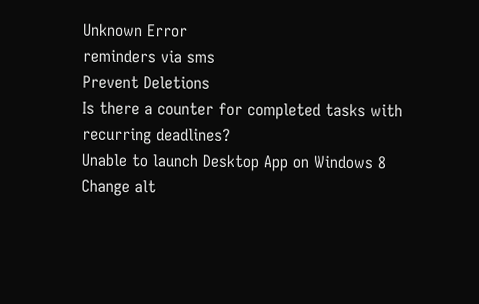Unknown Error
reminders via sms
Prevent Deletions
Is there a counter for completed tasks with recurring deadlines?
Unable to launch Desktop App on Windows 8
Change alt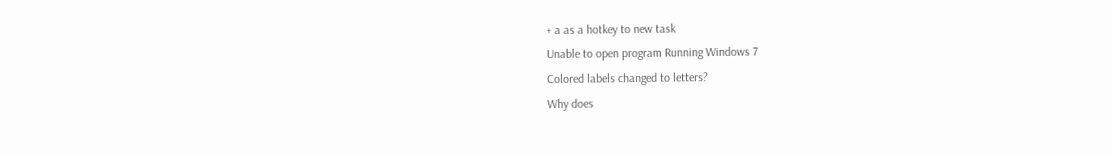+ a as a hotkey to new task
Unable to open program Running Windows 7
Colored labels changed to letters?
Why does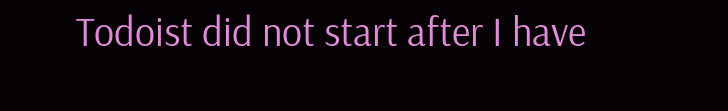Todoist did not start after I have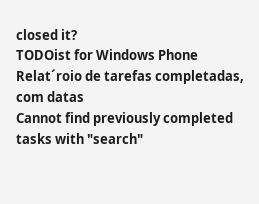closed it?
TODOist for Windows Phone
Relat´roio de tarefas completadas, com datas
Cannot find previously completed tasks with "search"